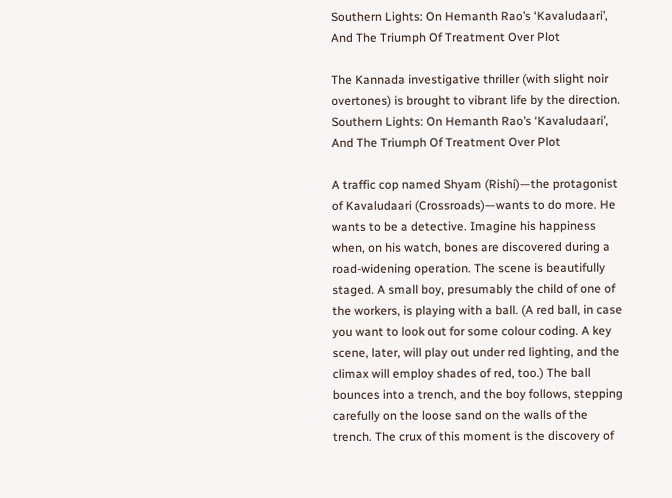Southern Lights: On Hemanth Rao’s ‘Kavaludaari’, And The Triumph Of Treatment Over Plot

The Kannada investigative thriller (with slight noir overtones) is brought to vibrant life by the direction.
Southern Lights: On Hemanth Rao’s ‘Kavaludaari’, And The Triumph Of Treatment Over Plot

A traffic cop named Shyam (Rishi)—the protagonist of Kavaludaari (Crossroads)—wants to do more. He wants to be a detective. Imagine his happiness when, on his watch, bones are discovered during a road-widening operation. The scene is beautifully staged. A small boy, presumably the child of one of the workers, is playing with a ball. (A red ball, in case you want to look out for some colour coding. A key scene, later, will play out under red lighting, and the climax will employ shades of red, too.) The ball bounces into a trench, and the boy follows, stepping carefully on the loose sand on the walls of the trench. The crux of this moment is the discovery of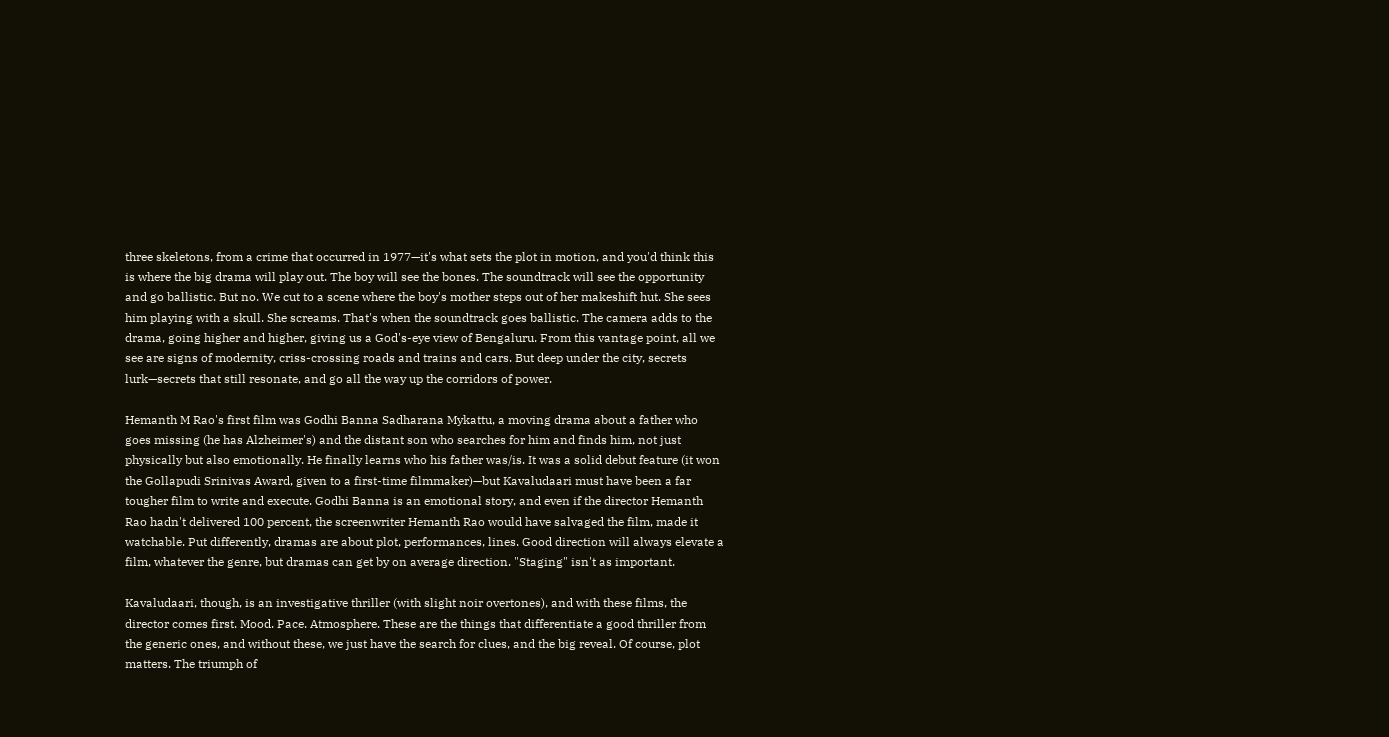three skeletons, from a crime that occurred in 1977—it's what sets the plot in motion, and you'd think this is where the big drama will play out. The boy will see the bones. The soundtrack will see the opportunity and go ballistic. But no. We cut to a scene where the boy's mother steps out of her makeshift hut. She sees him playing with a skull. She screams. That's when the soundtrack goes ballistic. The camera adds to the drama, going higher and higher, giving us a God's-eye view of Bengaluru. From this vantage point, all we see are signs of modernity, criss-crossing roads and trains and cars. But deep under the city, secrets lurk—secrets that still resonate, and go all the way up the corridors of power.

Hemanth M Rao's first film was Godhi Banna Sadharana Mykattu, a moving drama about a father who goes missing (he has Alzheimer's) and the distant son who searches for him and finds him, not just physically but also emotionally. He finally learns who his father was/is. It was a solid debut feature (it won the Gollapudi Srinivas Award, given to a first-time filmmaker)—but Kavaludaari must have been a far tougher film to write and execute. Godhi Banna is an emotional story, and even if the director Hemanth Rao hadn't delivered 100 percent, the screenwriter Hemanth Rao would have salvaged the film, made it watchable. Put differently, dramas are about plot, performances, lines. Good direction will always elevate a film, whatever the genre, but dramas can get by on average direction. "Staging" isn't as important.

Kavaludaari, though, is an investigative thriller (with slight noir overtones), and with these films, the director comes first. Mood. Pace. Atmosphere. These are the things that differentiate a good thriller from the generic ones, and without these, we just have the search for clues, and the big reveal. Of course, plot matters. The triumph of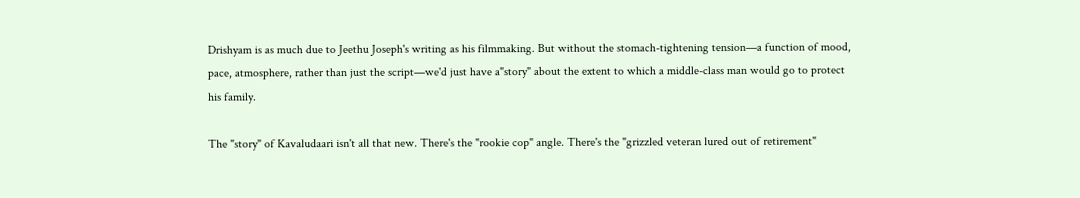Drishyam is as much due to Jeethu Joseph's writing as his filmmaking. But without the stomach-tightening tension—a function of mood, pace, atmosphere, rather than just the script—we'd just have a"story" about the extent to which a middle-class man would go to protect his family.

The "story" of Kavaludaari isn't all that new. There's the "rookie cop" angle. There's the "grizzled veteran lured out of retirement"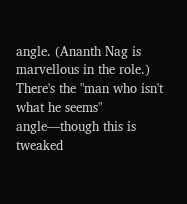angle. (Ananth Nag is marvellous in the role.) There's the "man who isn't what he seems" angle—though this is tweaked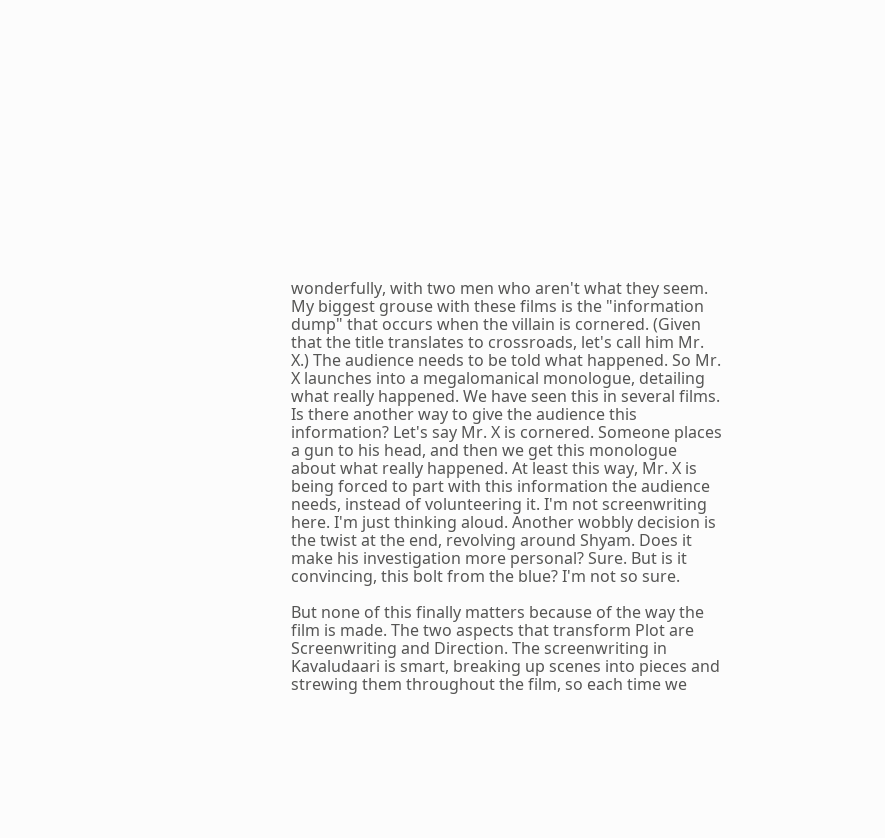wonderfully, with two men who aren't what they seem. My biggest grouse with these films is the "information dump" that occurs when the villain is cornered. (Given that the title translates to crossroads, let's call him Mr. X.) The audience needs to be told what happened. So Mr. X launches into a megalomanical monologue, detailing what really happened. We have seen this in several films. Is there another way to give the audience this information? Let's say Mr. X is cornered. Someone places a gun to his head, and then we get this monologue about what really happened. At least this way, Mr. X is being forced to part with this information the audience needs, instead of volunteering it. I'm not screenwriting here. I'm just thinking aloud. Another wobbly decision is the twist at the end, revolving around Shyam. Does it make his investigation more personal? Sure. But is it convincing, this bolt from the blue? I'm not so sure.

But none of this finally matters because of the way the film is made. The two aspects that transform Plot are Screenwriting and Direction. The screenwriting in Kavaludaari is smart, breaking up scenes into pieces and strewing them throughout the film, so each time we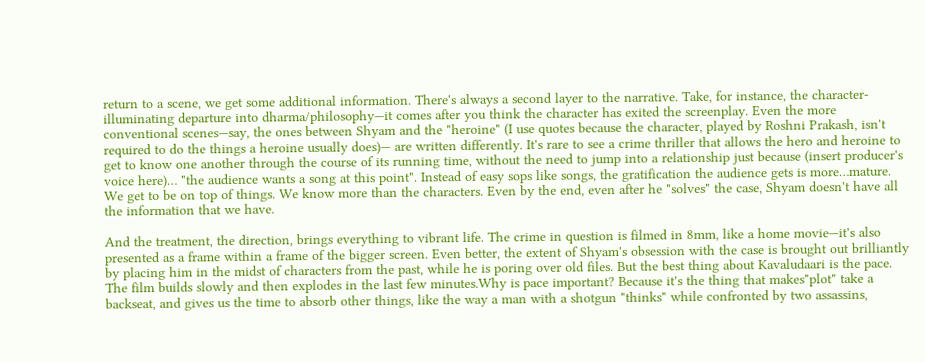return to a scene, we get some additional information. There's always a second layer to the narrative. Take, for instance, the character-illuminating departure into dharma/philosophy—it comes after you think the character has exited the screenplay. Even the more conventional scenes—say, the ones between Shyam and the "heroine" (I use quotes because the character, played by Roshni Prakash, isn't required to do the things a heroine usually does)— are written differently. It's rare to see a crime thriller that allows the hero and heroine to get to know one another through the course of its running time, without the need to jump into a relationship just because (insert producer's voice here)… "the audience wants a song at this point". Instead of easy sops like songs, the gratification the audience gets is more…mature. We get to be on top of things. We know more than the characters. Even by the end, even after he "solves" the case, Shyam doesn't have all the information that we have.

And the treatment, the direction, brings everything to vibrant life. The crime in question is filmed in 8mm, like a home movie—it's also presented as a frame within a frame of the bigger screen. Even better, the extent of Shyam's obsession with the case is brought out brilliantly by placing him in the midst of characters from the past, while he is poring over old files. But the best thing about Kavaludaari is the pace. The film builds slowly and then explodes in the last few minutes.Why is pace important? Because it's the thing that makes"plot" take a backseat, and gives us the time to absorb other things, like the way a man with a shotgun "thinks" while confronted by two assassins,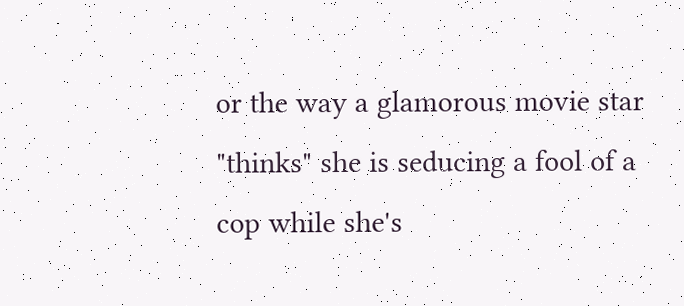or the way a glamorous movie star "thinks" she is seducing a fool of a cop while she's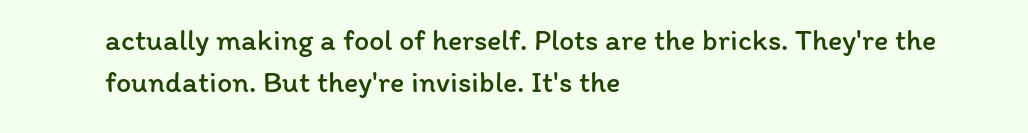actually making a fool of herself. Plots are the bricks. They're the foundation. But they're invisible. It's the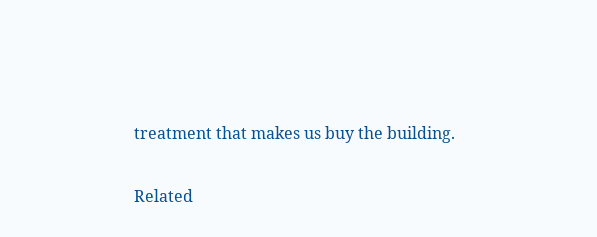treatment that makes us buy the building.

Related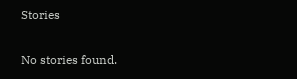Stories

No stories found.